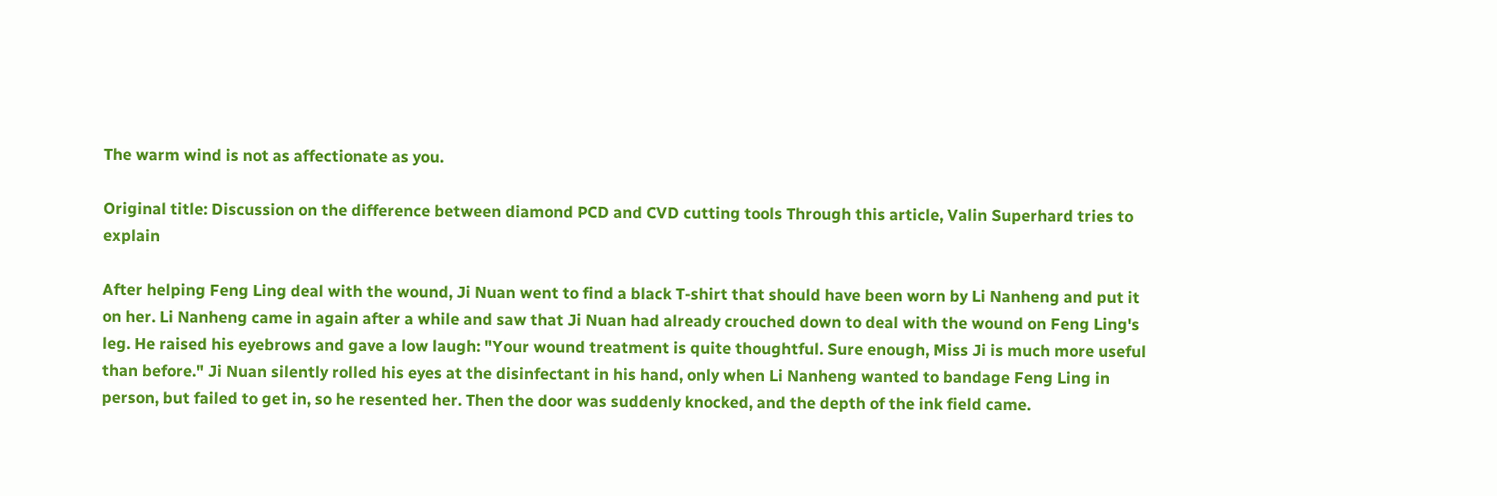The warm wind is not as affectionate as you.

Original title: Discussion on the difference between diamond PCD and CVD cutting tools Through this article, Valin Superhard tries to explain

After helping Feng Ling deal with the wound, Ji Nuan went to find a black T-shirt that should have been worn by Li Nanheng and put it on her. Li Nanheng came in again after a while and saw that Ji Nuan had already crouched down to deal with the wound on Feng Ling's leg. He raised his eyebrows and gave a low laugh: "Your wound treatment is quite thoughtful. Sure enough, Miss Ji is much more useful than before." Ji Nuan silently rolled his eyes at the disinfectant in his hand, only when Li Nanheng wanted to bandage Feng Ling in person, but failed to get in, so he resented her. Then the door was suddenly knocked, and the depth of the ink field came.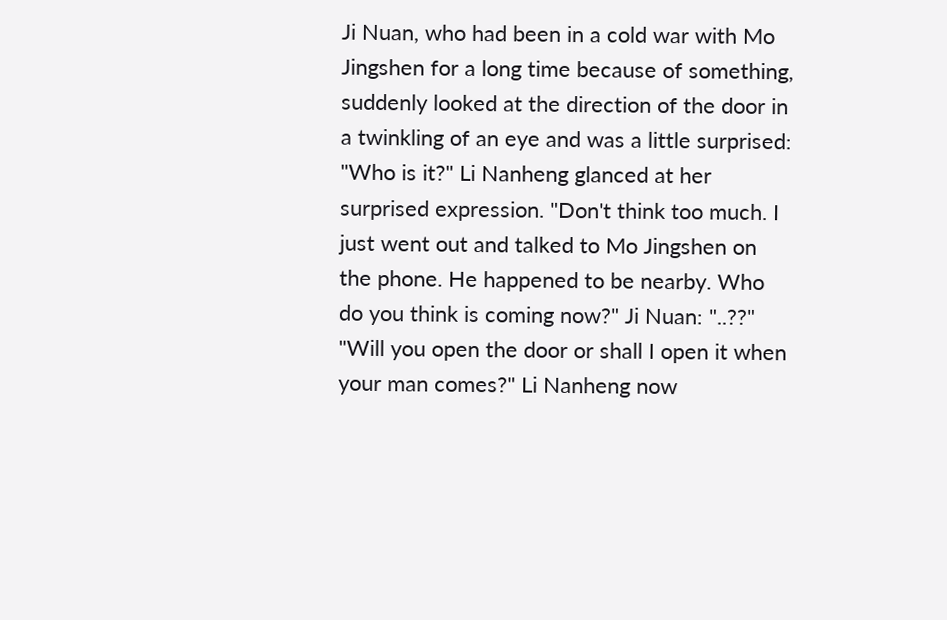Ji Nuan, who had been in a cold war with Mo Jingshen for a long time because of something, suddenly looked at the direction of the door in a twinkling of an eye and was a little surprised: "Who is it?" Li Nanheng glanced at her surprised expression. "Don't think too much. I just went out and talked to Mo Jingshen on the phone. He happened to be nearby. Who do you think is coming now?" Ji Nuan: "..??" "Will you open the door or shall I open it when your man comes?" Li Nanheng now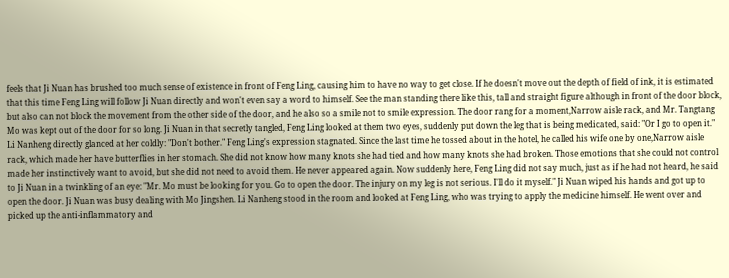feels that Ji Nuan has brushed too much sense of existence in front of Feng Ling, causing him to have no way to get close. If he doesn't move out the depth of field of ink, it is estimated that this time Feng Ling will follow Ji Nuan directly and won't even say a word to himself. See the man standing there like this, tall and straight figure although in front of the door block, but also can not block the movement from the other side of the door, and he also so a smile not to smile expression. The door rang for a moment,Narrow aisle rack, and Mr. Tangtang Mo was kept out of the door for so long. Ji Nuan in that secretly tangled, Feng Ling looked at them two eyes, suddenly put down the leg that is being medicated, said: "Or I go to open it." Li Nanheng directly glanced at her coldly: "Don't bother." Feng Ling's expression stagnated. Since the last time he tossed about in the hotel, he called his wife one by one,Narrow aisle rack, which made her have butterflies in her stomach. She did not know how many knots she had tied and how many knots she had broken. Those emotions that she could not control made her instinctively want to avoid, but she did not need to avoid them. He never appeared again. Now suddenly here, Feng Ling did not say much, just as if he had not heard, he said to Ji Nuan in a twinkling of an eye: "Mr. Mo must be looking for you. Go to open the door. The injury on my leg is not serious. I'll do it myself." Ji Nuan wiped his hands and got up to open the door. Ji Nuan was busy dealing with Mo Jingshen. Li Nanheng stood in the room and looked at Feng Ling, who was trying to apply the medicine himself. He went over and picked up the anti-inflammatory and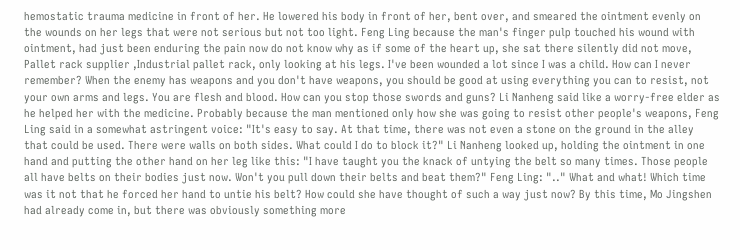hemostatic trauma medicine in front of her. He lowered his body in front of her, bent over, and smeared the ointment evenly on the wounds on her legs that were not serious but not too light. Feng Ling because the man's finger pulp touched his wound with ointment, had just been enduring the pain now do not know why as if some of the heart up, she sat there silently did not move, Pallet rack supplier ,Industrial pallet rack, only looking at his legs. I've been wounded a lot since I was a child. How can I never remember? When the enemy has weapons and you don't have weapons, you should be good at using everything you can to resist, not your own arms and legs. You are flesh and blood. How can you stop those swords and guns? Li Nanheng said like a worry-free elder as he helped her with the medicine. Probably because the man mentioned only how she was going to resist other people's weapons, Feng Ling said in a somewhat astringent voice: "It's easy to say. At that time, there was not even a stone on the ground in the alley that could be used. There were walls on both sides. What could I do to block it?" Li Nanheng looked up, holding the ointment in one hand and putting the other hand on her leg like this: "I have taught you the knack of untying the belt so many times. Those people all have belts on their bodies just now. Won't you pull down their belts and beat them?" Feng Ling: ".." What and what! Which time was it not that he forced her hand to untie his belt? How could she have thought of such a way just now? By this time, Mo Jingshen had already come in, but there was obviously something more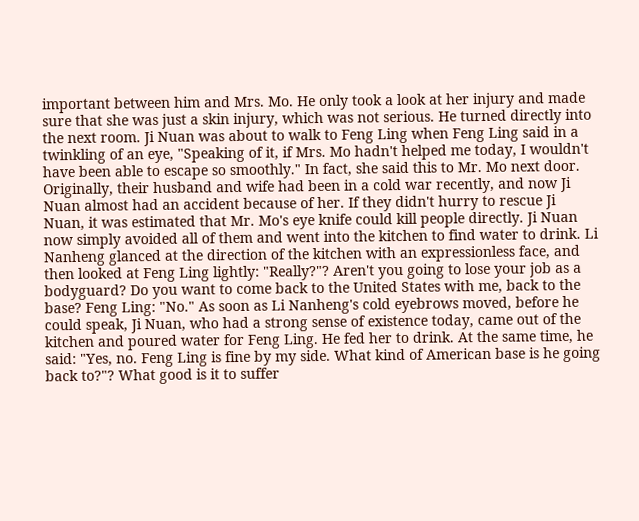important between him and Mrs. Mo. He only took a look at her injury and made sure that she was just a skin injury, which was not serious. He turned directly into the next room. Ji Nuan was about to walk to Feng Ling when Feng Ling said in a twinkling of an eye, "Speaking of it, if Mrs. Mo hadn't helped me today, I wouldn't have been able to escape so smoothly." In fact, she said this to Mr. Mo next door. Originally, their husband and wife had been in a cold war recently, and now Ji Nuan almost had an accident because of her. If they didn't hurry to rescue Ji Nuan, it was estimated that Mr. Mo's eye knife could kill people directly. Ji Nuan now simply avoided all of them and went into the kitchen to find water to drink. Li Nanheng glanced at the direction of the kitchen with an expressionless face, and then looked at Feng Ling lightly: "Really?"? Aren't you going to lose your job as a bodyguard? Do you want to come back to the United States with me, back to the base? Feng Ling: "No." As soon as Li Nanheng's cold eyebrows moved, before he could speak, Ji Nuan, who had a strong sense of existence today, came out of the kitchen and poured water for Feng Ling. He fed her to drink. At the same time, he said: "Yes, no. Feng Ling is fine by my side. What kind of American base is he going back to?"? What good is it to suffer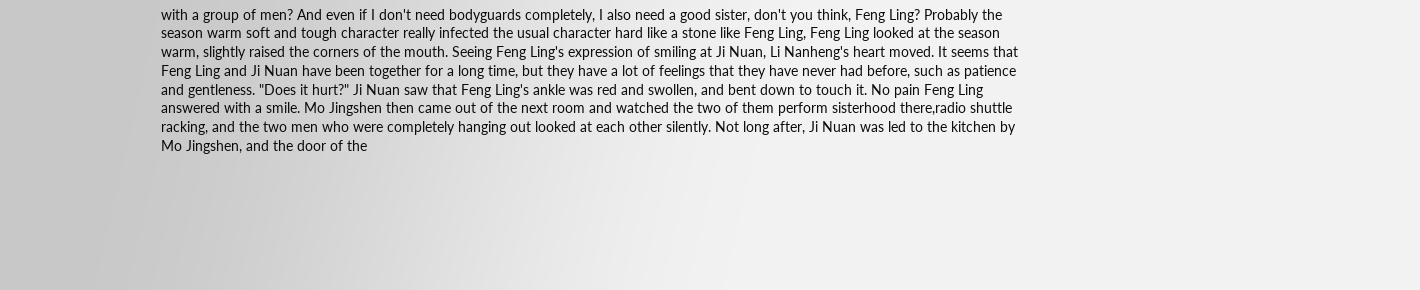with a group of men? And even if I don't need bodyguards completely, I also need a good sister, don't you think, Feng Ling? Probably the season warm soft and tough character really infected the usual character hard like a stone like Feng Ling, Feng Ling looked at the season warm, slightly raised the corners of the mouth. Seeing Feng Ling's expression of smiling at Ji Nuan, Li Nanheng's heart moved. It seems that Feng Ling and Ji Nuan have been together for a long time, but they have a lot of feelings that they have never had before, such as patience and gentleness. "Does it hurt?" Ji Nuan saw that Feng Ling's ankle was red and swollen, and bent down to touch it. No pain Feng Ling answered with a smile. Mo Jingshen then came out of the next room and watched the two of them perform sisterhood there,radio shuttle racking, and the two men who were completely hanging out looked at each other silently. Not long after, Ji Nuan was led to the kitchen by Mo Jingshen, and the door of the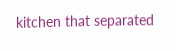kitchen that separated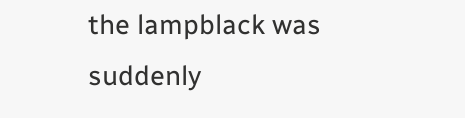the lampblack was suddenly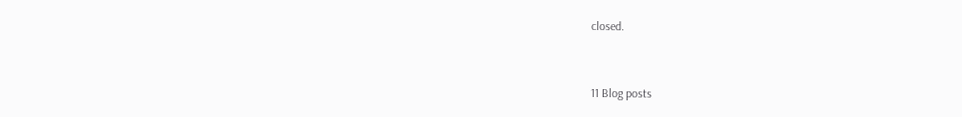closed.


11 Blog posts